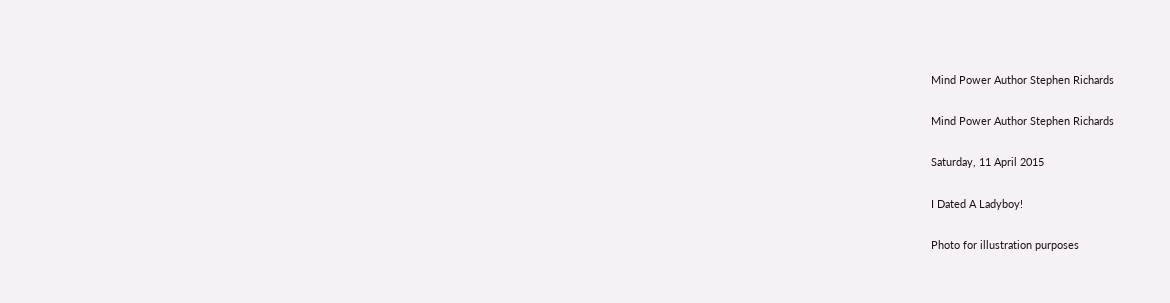Mind Power Author Stephen Richards

Mind Power Author Stephen Richards

Saturday, 11 April 2015

I Dated A Ladyboy!

Photo for illustration purposes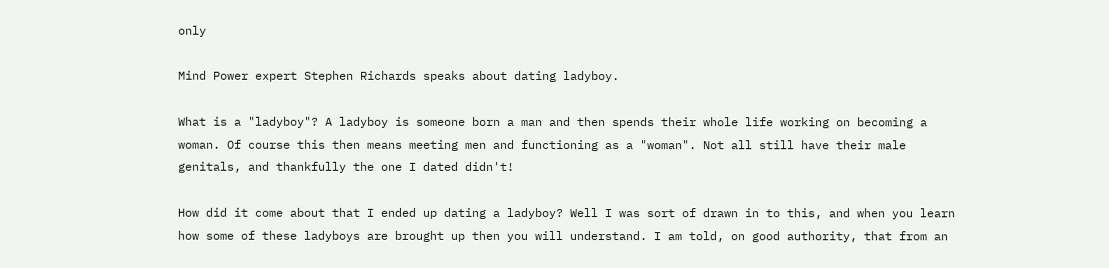only

Mind Power expert Stephen Richards speaks about dating ladyboy.

What is a "ladyboy"? A ladyboy is someone born a man and then spends their whole life working on becoming a woman. Of course this then means meeting men and functioning as a "woman". Not all still have their male genitals, and thankfully the one I dated didn't!

How did it come about that I ended up dating a ladyboy? Well I was sort of drawn in to this, and when you learn how some of these ladyboys are brought up then you will understand. I am told, on good authority, that from an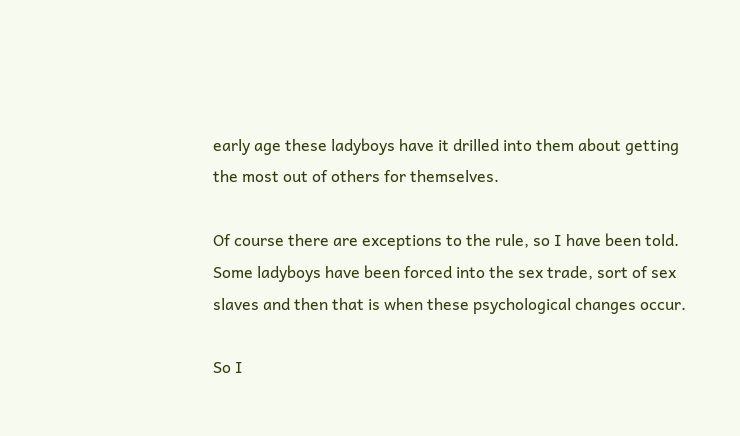early age these ladyboys have it drilled into them about getting the most out of others for themselves.

Of course there are exceptions to the rule, so I have been told. Some ladyboys have been forced into the sex trade, sort of sex slaves and then that is when these psychological changes occur.

So I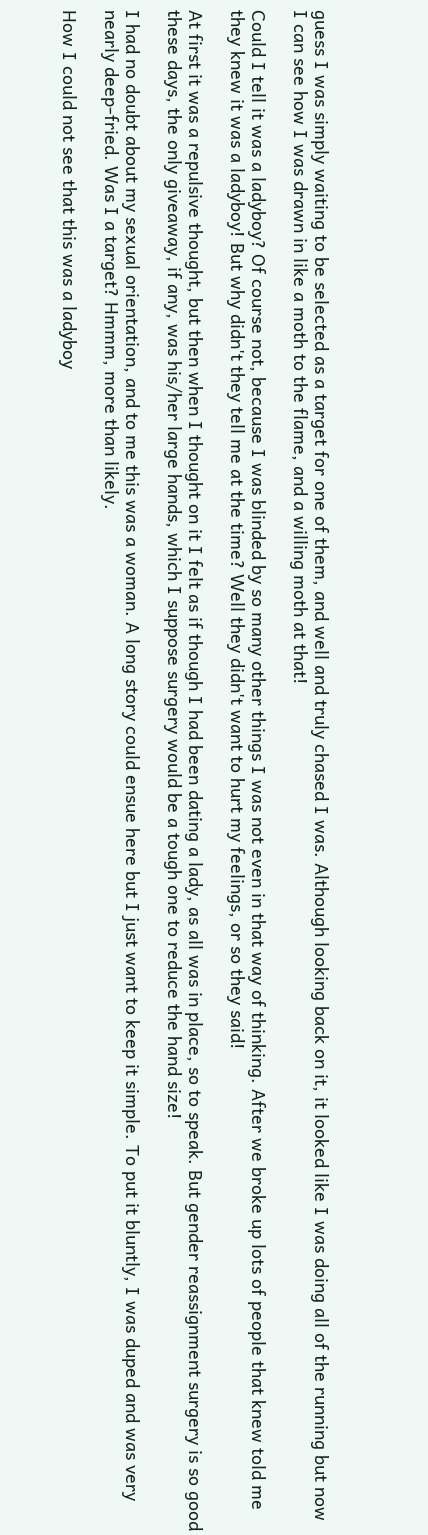guess I was simply waiting to be selected as a target for one of them, and well and truly chased I was. Although looking back on it, it looked like I was doing all of the running but now I can see how I was drawn in like a moth to the flame, and a willing moth at that!

Could I tell it was a ladyboy? Of course not, because I was blinded by so many other things I was not even in that way of thinking. After we broke up lots of people that knew told me they knew it was a ladyboy! But why didn't they tell me at the time? Well they didn't want to hurt my feelings, or so they said!

At first it was a repulsive thought, but then when I thought on it I felt as if though I had been dating a lady, as all was in place, so to speak. But gender reassignment surgery is so good these days, the only giveaway, if any, was his/her large hands, which I suppose surgery would be a tough one to reduce the hand size!

I had no doubt about my sexual orientation, and to me this was a woman. A long story could ensue here but I just want to keep it simple. To put it bluntly, I was duped and was very nearly deep-fried. Was I a target? Hmmm, more than likely.

How I could not see that this was a ladyboy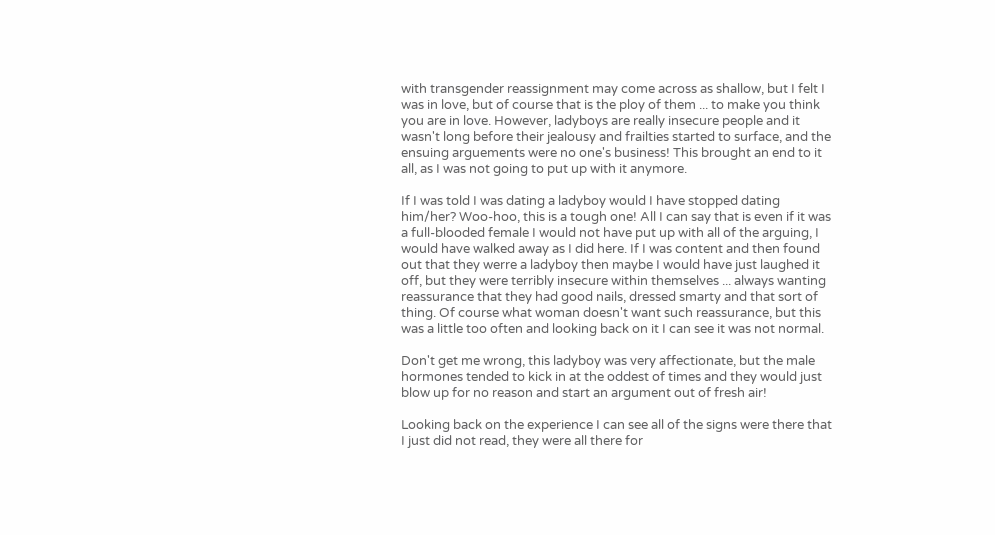with transgender reassignment may come across as shallow, but I felt I was in love, but of course that is the ploy of them ... to make you think you are in love. However, ladyboys are really insecure people and it wasn't long before their jealousy and frailties started to surface, and the ensuing arguements were no one's business! This brought an end to it all, as I was not going to put up with it anymore.

If I was told I was dating a ladyboy would I have stopped dating him/her? Woo-hoo, this is a tough one! All I can say that is even if it was a full-blooded female I would not have put up with all of the arguing, I would have walked away as I did here. If I was content and then found out that they werre a ladyboy then maybe I would have just laughed it off, but they were terribly insecure within themselves ... always wanting reassurance that they had good nails, dressed smarty and that sort of thing. Of course what woman doesn't want such reassurance, but this was a little too often and looking back on it I can see it was not normal.

Don't get me wrong, this ladyboy was very affectionate, but the male hormones tended to kick in at the oddest of times and they would just blow up for no reason and start an argument out of fresh air!

Looking back on the experience I can see all of the signs were there that I just did not read, they were all there for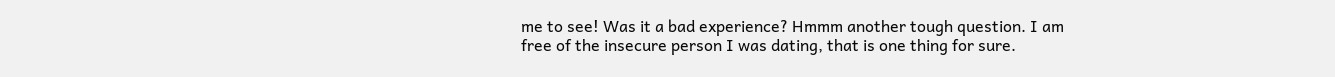me to see! Was it a bad experience? Hmmm another tough question. I am free of the insecure person I was dating, that is one thing for sure.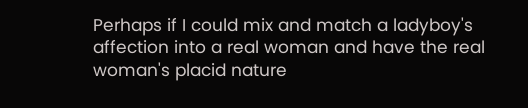Perhaps if I could mix and match a ladyboy's affection into a real woman and have the real woman's placid nature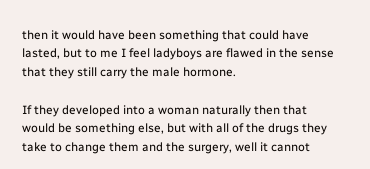then it would have been something that could have lasted, but to me I feel ladyboys are flawed in the sense that they still carry the male hormone.

If they developed into a woman naturally then that would be something else, but with all of the drugs they take to change them and the surgery, well it cannot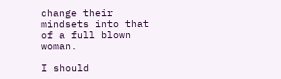change their mindsets into that of a full blown woman.

I should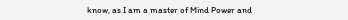know, as I am a master of Mind Power and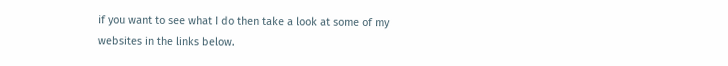if you want to see what I do then take a look at some of my websites in the links below.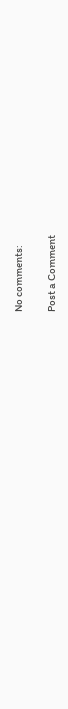No comments:

Post a Comment